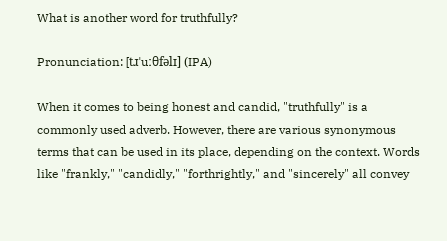What is another word for truthfully?

Pronunciation: [tɹˈuːθfəlɪ] (IPA)

When it comes to being honest and candid, "truthfully" is a commonly used adverb. However, there are various synonymous terms that can be used in its place, depending on the context. Words like "frankly," "candidly," "forthrightly," and "sincerely" all convey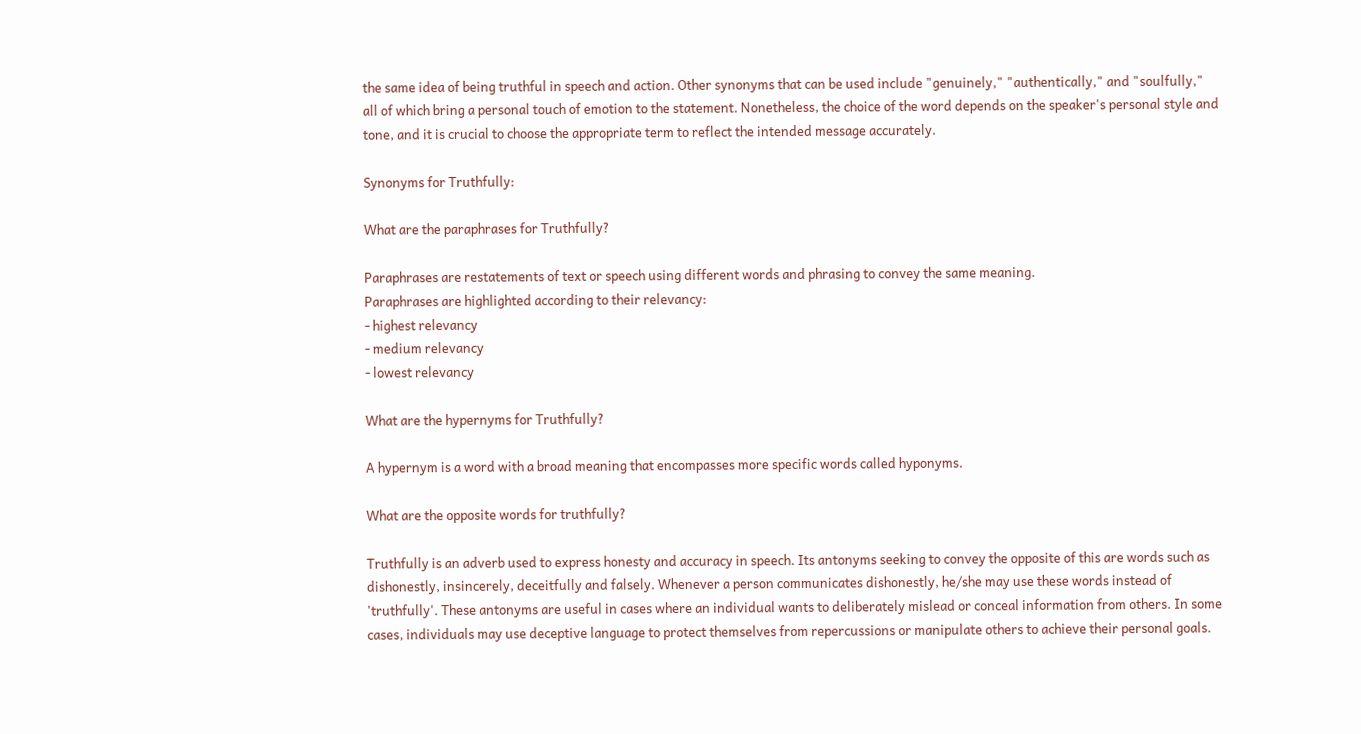the same idea of being truthful in speech and action. Other synonyms that can be used include "genuinely," "authentically," and "soulfully," all of which bring a personal touch of emotion to the statement. Nonetheless, the choice of the word depends on the speaker's personal style and tone, and it is crucial to choose the appropriate term to reflect the intended message accurately.

Synonyms for Truthfully:

What are the paraphrases for Truthfully?

Paraphrases are restatements of text or speech using different words and phrasing to convey the same meaning.
Paraphrases are highlighted according to their relevancy:
- highest relevancy
- medium relevancy
- lowest relevancy

What are the hypernyms for Truthfully?

A hypernym is a word with a broad meaning that encompasses more specific words called hyponyms.

What are the opposite words for truthfully?

Truthfully is an adverb used to express honesty and accuracy in speech. Its antonyms seeking to convey the opposite of this are words such as dishonestly, insincerely, deceitfully and falsely. Whenever a person communicates dishonestly, he/she may use these words instead of 'truthfully'. These antonyms are useful in cases where an individual wants to deliberately mislead or conceal information from others. In some cases, individuals may use deceptive language to protect themselves from repercussions or manipulate others to achieve their personal goals.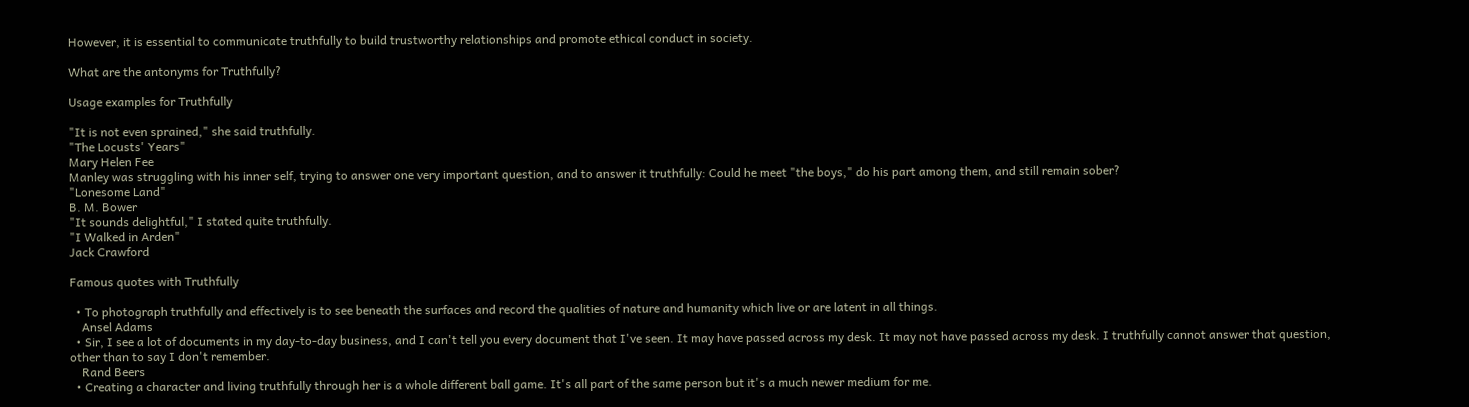However, it is essential to communicate truthfully to build trustworthy relationships and promote ethical conduct in society.

What are the antonyms for Truthfully?

Usage examples for Truthfully

"It is not even sprained," she said truthfully.
"The Locusts' Years"
Mary Helen Fee
Manley was struggling with his inner self, trying to answer one very important question, and to answer it truthfully: Could he meet "the boys," do his part among them, and still remain sober?
"Lonesome Land"
B. M. Bower
"It sounds delightful," I stated quite truthfully.
"I Walked in Arden"
Jack Crawford

Famous quotes with Truthfully

  • To photograph truthfully and effectively is to see beneath the surfaces and record the qualities of nature and humanity which live or are latent in all things.
    Ansel Adams
  • Sir, I see a lot of documents in my day-to-day business, and I can't tell you every document that I've seen. It may have passed across my desk. It may not have passed across my desk. I truthfully cannot answer that question, other than to say I don't remember.
    Rand Beers
  • Creating a character and living truthfully through her is a whole different ball game. It's all part of the same person but it's a much newer medium for me.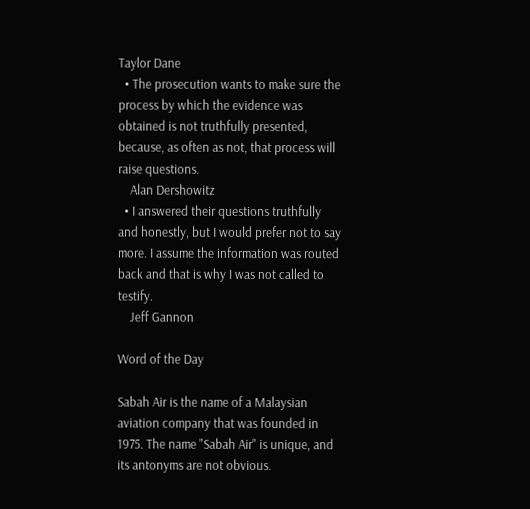Taylor Dane
  • The prosecution wants to make sure the process by which the evidence was obtained is not truthfully presented, because, as often as not, that process will raise questions.
    Alan Dershowitz
  • I answered their questions truthfully and honestly, but I would prefer not to say more. I assume the information was routed back and that is why I was not called to testify.
    Jeff Gannon

Word of the Day

Sabah Air is the name of a Malaysian aviation company that was founded in 1975. The name "Sabah Air" is unique, and its antonyms are not obvious.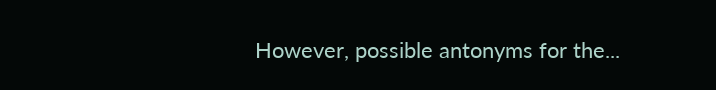However, possible antonyms for the...